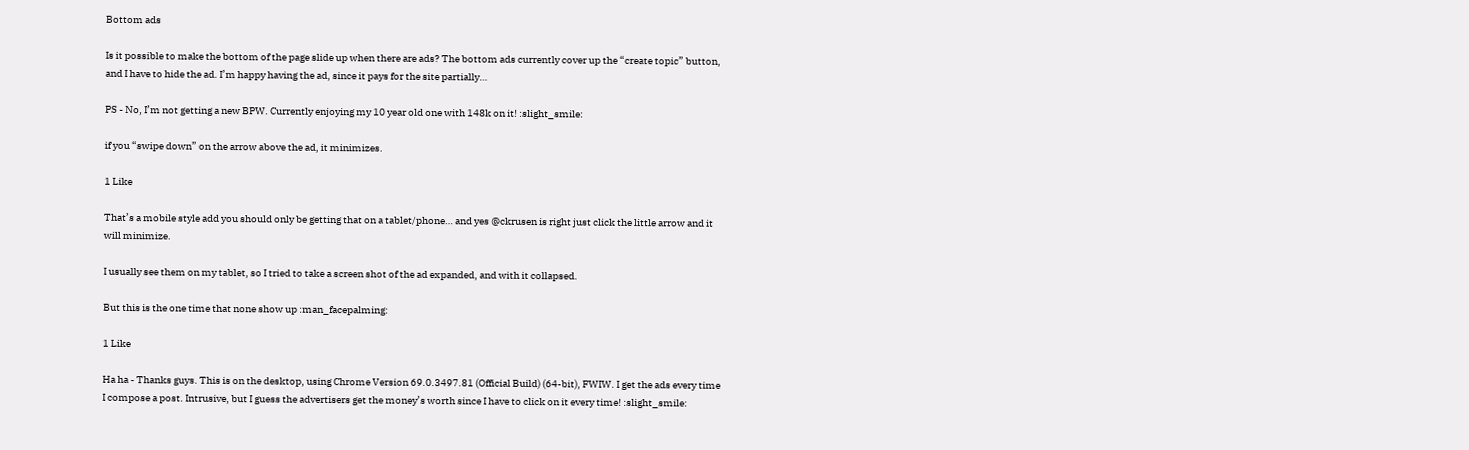Bottom ads

Is it possible to make the bottom of the page slide up when there are ads? The bottom ads currently cover up the “create topic” button, and I have to hide the ad. I’m happy having the ad, since it pays for the site partially…

PS - No, I’m not getting a new BPW. Currently enjoying my 10 year old one with 148k on it! :slight_smile:

if you “swipe down” on the arrow above the ad, it minimizes.

1 Like

That’s a mobile style add you should only be getting that on a tablet/phone… and yes @ckrusen is right just click the little arrow and it will minimize.

I usually see them on my tablet, so I tried to take a screen shot of the ad expanded, and with it collapsed.

But this is the one time that none show up :man_facepalming:

1 Like

Ha ha - Thanks guys. This is on the desktop, using Chrome Version 69.0.3497.81 (Official Build) (64-bit), FWIW. I get the ads every time I compose a post. Intrusive, but I guess the advertisers get the money’s worth since I have to click on it every time! :slight_smile: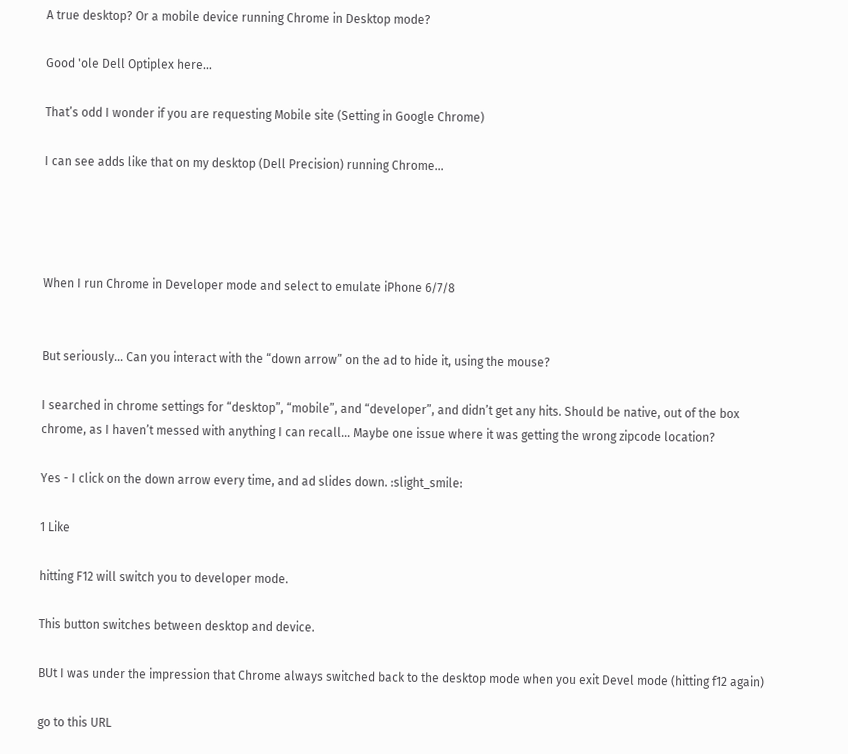A true desktop? Or a mobile device running Chrome in Desktop mode?

Good 'ole Dell Optiplex here…

That’s odd I wonder if you are requesting Mobile site (Setting in Google Chrome)

I can see adds like that on my desktop (Dell Precision) running Chrome…




When I run Chrome in Developer mode and select to emulate iPhone 6/7/8


But seriously… Can you interact with the “down arrow” on the ad to hide it, using the mouse?

I searched in chrome settings for “desktop”, “mobile”, and “developer”, and didn’t get any hits. Should be native, out of the box chrome, as I haven’t messed with anything I can recall… Maybe one issue where it was getting the wrong zipcode location?

Yes - I click on the down arrow every time, and ad slides down. :slight_smile:

1 Like

hitting F12 will switch you to developer mode.

This button switches between desktop and device.

BUt I was under the impression that Chrome always switched back to the desktop mode when you exit Devel mode (hitting f12 again)

go to this URL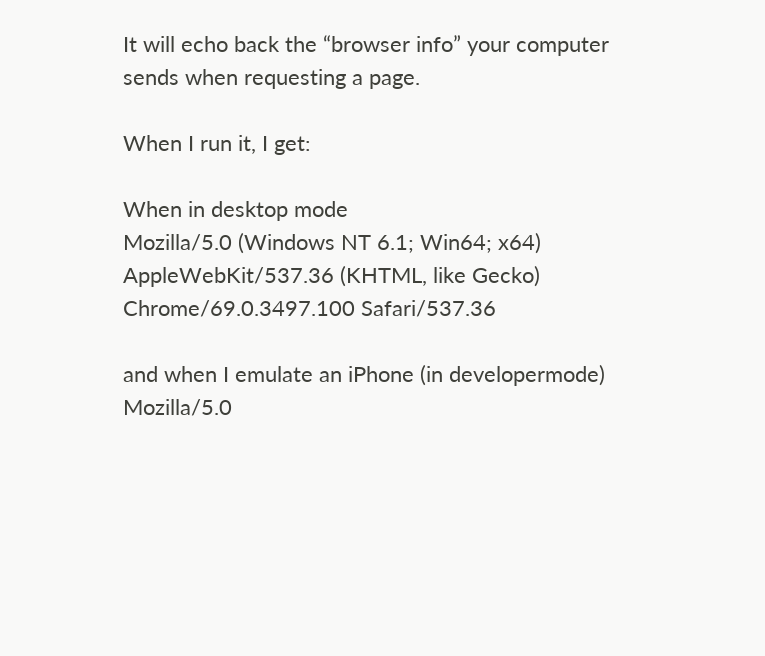It will echo back the “browser info” your computer sends when requesting a page.

When I run it, I get:

When in desktop mode
Mozilla/5.0 (Windows NT 6.1; Win64; x64) AppleWebKit/537.36 (KHTML, like Gecko) Chrome/69.0.3497.100 Safari/537.36

and when I emulate an iPhone (in developermode)
Mozilla/5.0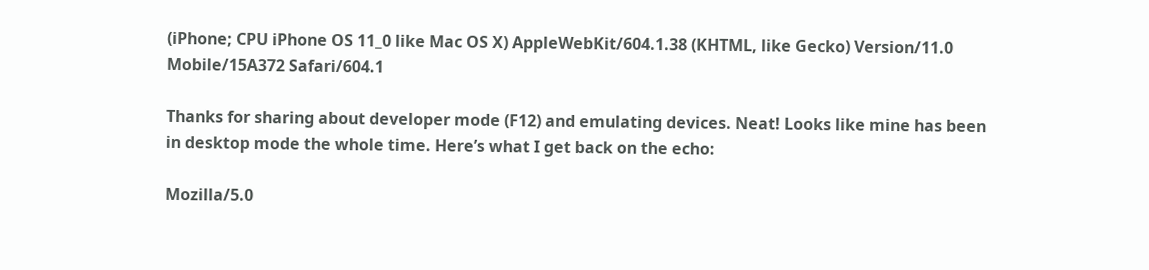(iPhone; CPU iPhone OS 11_0 like Mac OS X) AppleWebKit/604.1.38 (KHTML, like Gecko) Version/11.0 Mobile/15A372 Safari/604.1

Thanks for sharing about developer mode (F12) and emulating devices. Neat! Looks like mine has been in desktop mode the whole time. Here’s what I get back on the echo:

Mozilla/5.0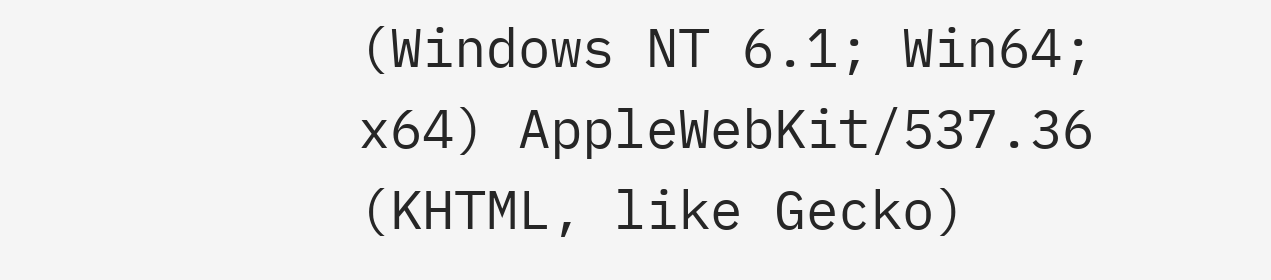(Windows NT 6.1; Win64; x64) AppleWebKit/537.36 (KHTML, like Gecko)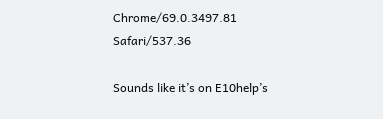Chrome/69.0.3497.81 Safari/537.36

Sounds like it’s on E10help’s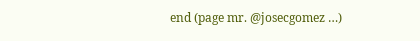end (page mr. @josecgomez …)